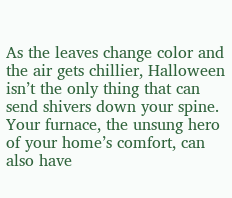As the leaves change color and the air gets chillier, Halloween isn’t the only thing that can send shivers down your spine. Your furnace, the unsung hero of your home’s comfort, can also have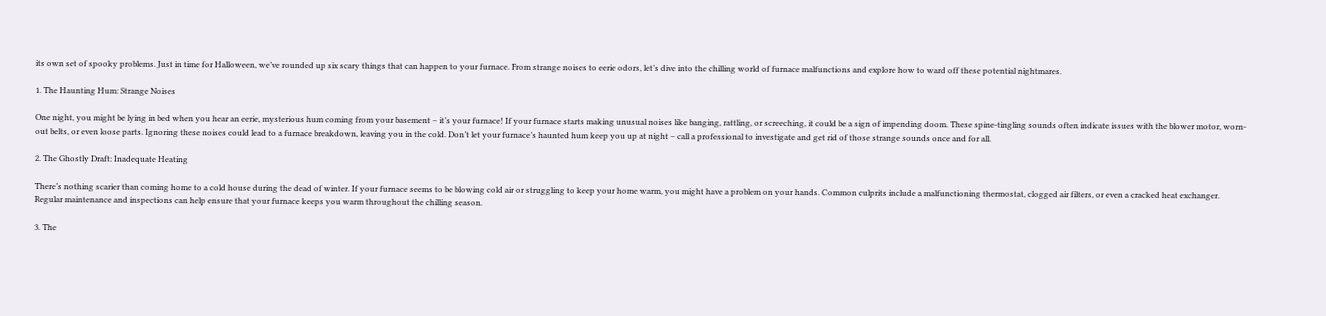its own set of spooky problems. Just in time for Halloween, we’ve rounded up six scary things that can happen to your furnace. From strange noises to eerie odors, let’s dive into the chilling world of furnace malfunctions and explore how to ward off these potential nightmares.

1. The Haunting Hum: Strange Noises

One night, you might be lying in bed when you hear an eerie, mysterious hum coming from your basement – it’s your furnace! If your furnace starts making unusual noises like banging, rattling, or screeching, it could be a sign of impending doom. These spine-tingling sounds often indicate issues with the blower motor, worn-out belts, or even loose parts. Ignoring these noises could lead to a furnace breakdown, leaving you in the cold. Don’t let your furnace’s haunted hum keep you up at night – call a professional to investigate and get rid of those strange sounds once and for all.

2. The Ghostly Draft: Inadequate Heating

There’s nothing scarier than coming home to a cold house during the dead of winter. If your furnace seems to be blowing cold air or struggling to keep your home warm, you might have a problem on your hands. Common culprits include a malfunctioning thermostat, clogged air filters, or even a cracked heat exchanger. Regular maintenance and inspections can help ensure that your furnace keeps you warm throughout the chilling season.

3. The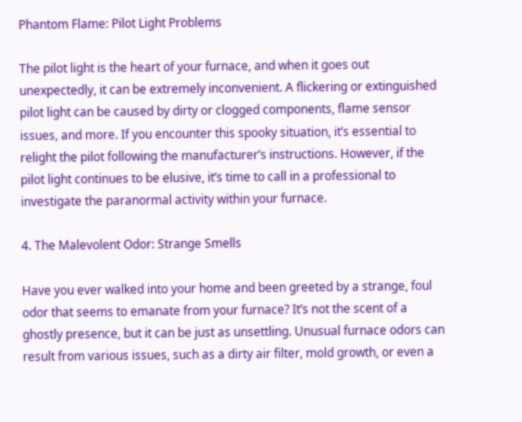Phantom Flame: Pilot Light Problems

The pilot light is the heart of your furnace, and when it goes out unexpectedly, it can be extremely inconvenient. A flickering or extinguished pilot light can be caused by dirty or clogged components, flame sensor issues, and more. If you encounter this spooky situation, it’s essential to relight the pilot following the manufacturer’s instructions. However, if the pilot light continues to be elusive, it’s time to call in a professional to investigate the paranormal activity within your furnace.

4. The Malevolent Odor: Strange Smells

Have you ever walked into your home and been greeted by a strange, foul odor that seems to emanate from your furnace? It’s not the scent of a ghostly presence, but it can be just as unsettling. Unusual furnace odors can result from various issues, such as a dirty air filter, mold growth, or even a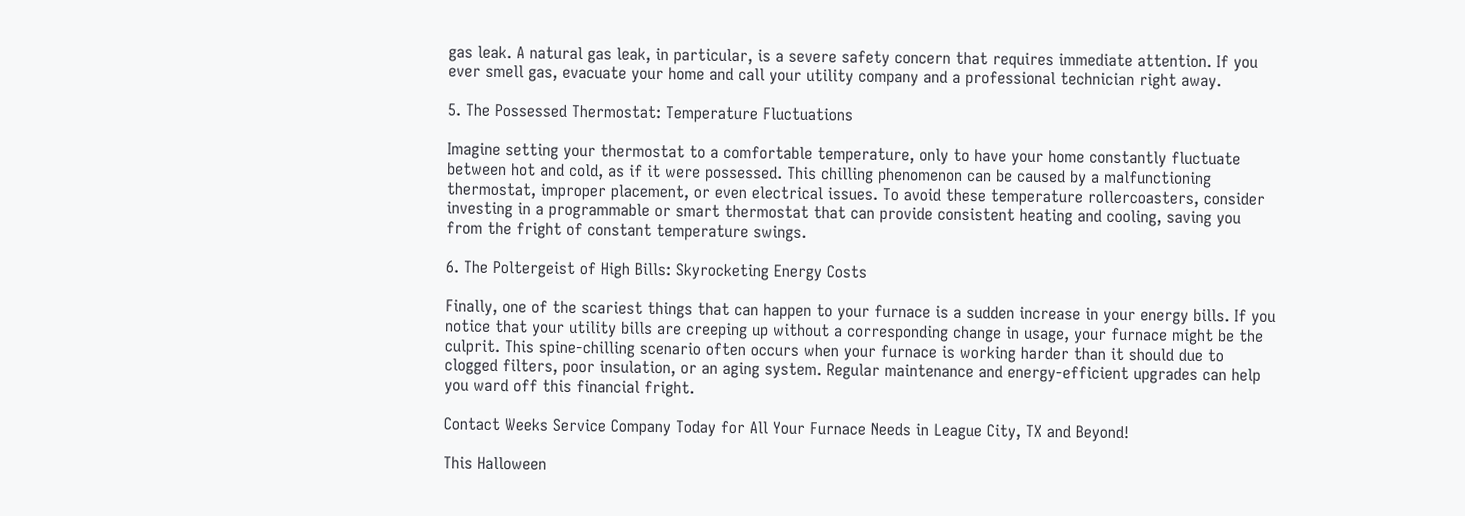gas leak. A natural gas leak, in particular, is a severe safety concern that requires immediate attention. If you ever smell gas, evacuate your home and call your utility company and a professional technician right away.

5. The Possessed Thermostat: Temperature Fluctuations

Imagine setting your thermostat to a comfortable temperature, only to have your home constantly fluctuate between hot and cold, as if it were possessed. This chilling phenomenon can be caused by a malfunctioning thermostat, improper placement, or even electrical issues. To avoid these temperature rollercoasters, consider investing in a programmable or smart thermostat that can provide consistent heating and cooling, saving you from the fright of constant temperature swings.

6. The Poltergeist of High Bills: Skyrocketing Energy Costs

Finally, one of the scariest things that can happen to your furnace is a sudden increase in your energy bills. If you notice that your utility bills are creeping up without a corresponding change in usage, your furnace might be the culprit. This spine-chilling scenario often occurs when your furnace is working harder than it should due to clogged filters, poor insulation, or an aging system. Regular maintenance and energy-efficient upgrades can help you ward off this financial fright.

Contact Weeks Service Company Today for All Your Furnace Needs in League City, TX and Beyond!

This Halloween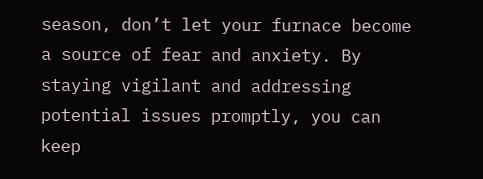season, don’t let your furnace become a source of fear and anxiety. By staying vigilant and addressing potential issues promptly, you can keep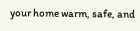your home warm, safe, and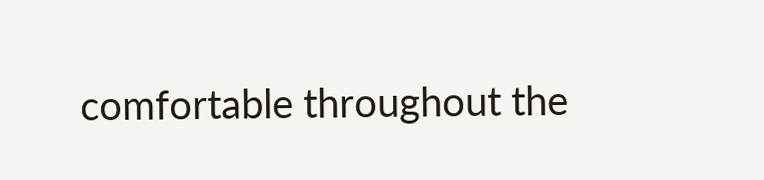comfortable throughout the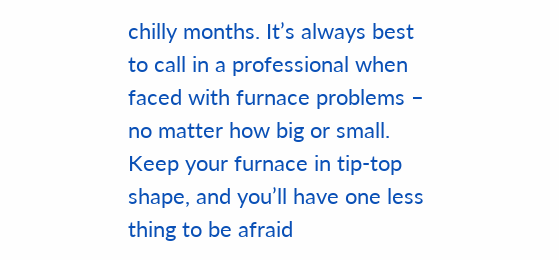chilly months. It’s always best to call in a professional when faced with furnace problems – no matter how big or small. Keep your furnace in tip-top shape, and you’ll have one less thing to be afraid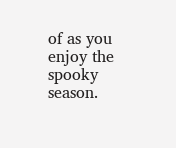of as you enjoy the spooky season.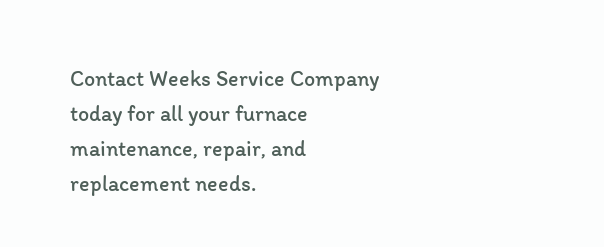Contact Weeks Service Company today for all your furnace maintenance, repair, and replacement needs.